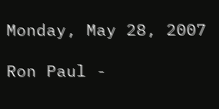Monday, May 28, 2007

Ron Paul -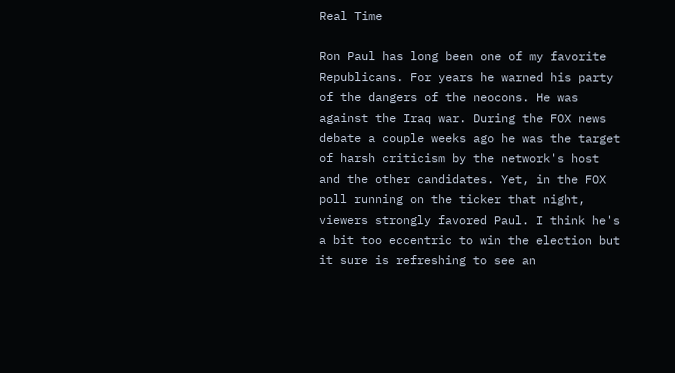Real Time

Ron Paul has long been one of my favorite Republicans. For years he warned his party of the dangers of the neocons. He was against the Iraq war. During the FOX news debate a couple weeks ago he was the target of harsh criticism by the network's host and the other candidates. Yet, in the FOX poll running on the ticker that night, viewers strongly favored Paul. I think he's a bit too eccentric to win the election but it sure is refreshing to see an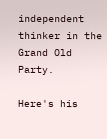independent thinker in the Grand Old Party.

Here's his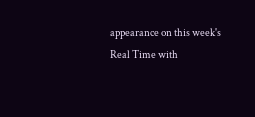appearance on this week's Real Time with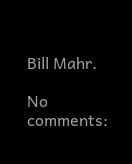Bill Mahr.

No comments: